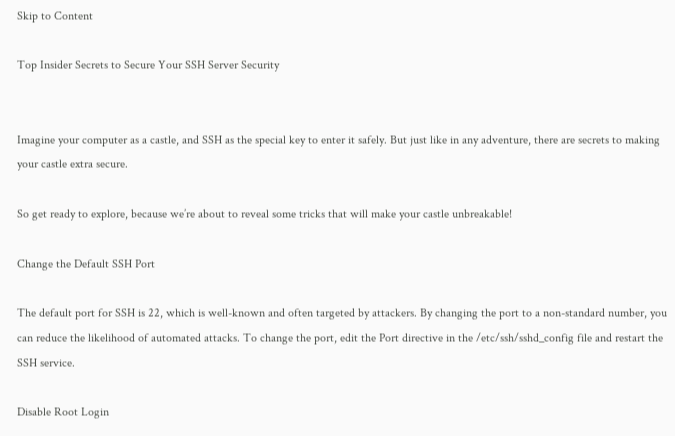Skip to Content

Top Insider Secrets to Secure Your SSH Server Security


Imagine your computer as a castle, and SSH as the special key to enter it safely. But just like in any adventure, there are secrets to making your castle extra secure.

So get ready to explore, because we’re about to reveal some tricks that will make your castle unbreakable!

Change the Default SSH Port

The default port for SSH is 22, which is well-known and often targeted by attackers. By changing the port to a non-standard number, you can reduce the likelihood of automated attacks. To change the port, edit the Port directive in the /etc/ssh/sshd_config file and restart the SSH service.

Disable Root Login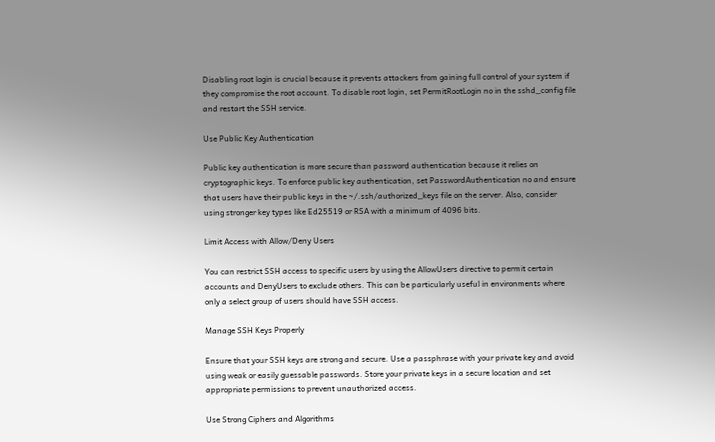Disabling root login is crucial because it prevents attackers from gaining full control of your system if they compromise the root account. To disable root login, set PermitRootLogin no in the sshd_config file and restart the SSH service.

Use Public Key Authentication

Public key authentication is more secure than password authentication because it relies on cryptographic keys. To enforce public key authentication, set PasswordAuthentication no and ensure that users have their public keys in the ~/.ssh/authorized_keys file on the server. Also, consider using stronger key types like Ed25519 or RSA with a minimum of 4096 bits.

Limit Access with Allow/Deny Users

You can restrict SSH access to specific users by using the AllowUsers directive to permit certain accounts and DenyUsers to exclude others. This can be particularly useful in environments where only a select group of users should have SSH access.

Manage SSH Keys Properly

Ensure that your SSH keys are strong and secure. Use a passphrase with your private key and avoid using weak or easily guessable passwords. Store your private keys in a secure location and set appropriate permissions to prevent unauthorized access.

Use Strong Ciphers and Algorithms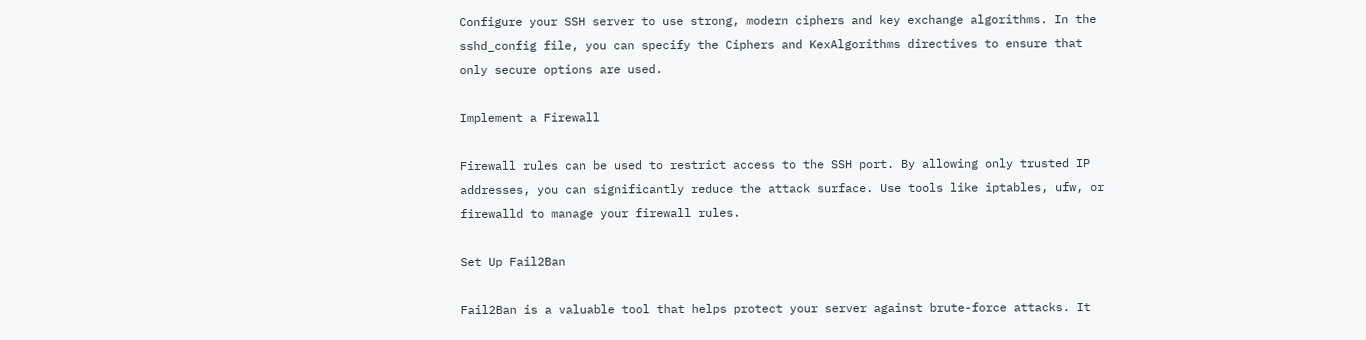Configure your SSH server to use strong, modern ciphers and key exchange algorithms. In the sshd_config file, you can specify the Ciphers and KexAlgorithms directives to ensure that only secure options are used.

Implement a Firewall

Firewall rules can be used to restrict access to the SSH port. By allowing only trusted IP addresses, you can significantly reduce the attack surface. Use tools like iptables, ufw, or firewalld to manage your firewall rules.

Set Up Fail2Ban

Fail2Ban is a valuable tool that helps protect your server against brute-force attacks. It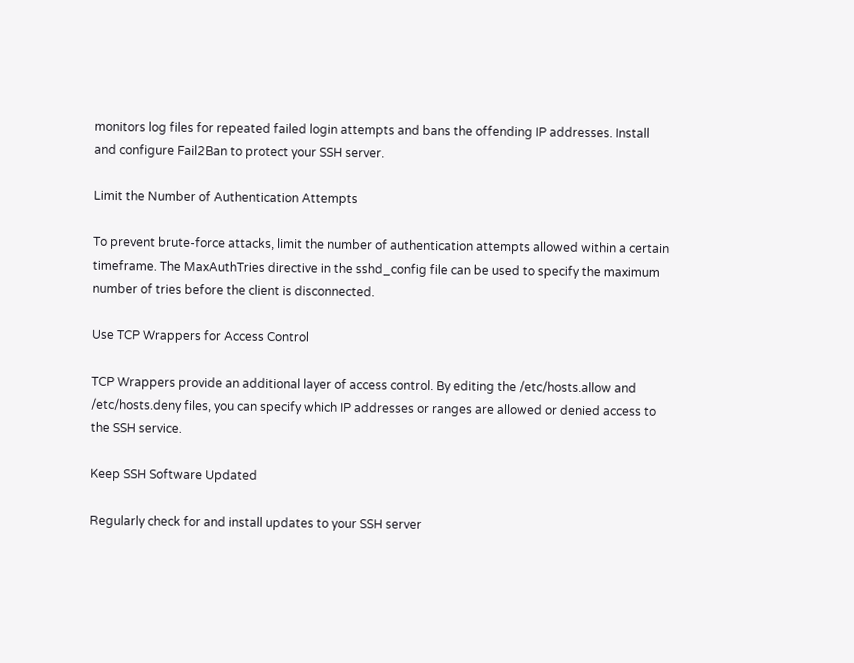monitors log files for repeated failed login attempts and bans the offending IP addresses. Install and configure Fail2Ban to protect your SSH server.

Limit the Number of Authentication Attempts

To prevent brute-force attacks, limit the number of authentication attempts allowed within a certain timeframe. The MaxAuthTries directive in the sshd_config file can be used to specify the maximum number of tries before the client is disconnected.

Use TCP Wrappers for Access Control

TCP Wrappers provide an additional layer of access control. By editing the /etc/hosts.allow and /etc/hosts.deny files, you can specify which IP addresses or ranges are allowed or denied access to the SSH service.

Keep SSH Software Updated

Regularly check for and install updates to your SSH server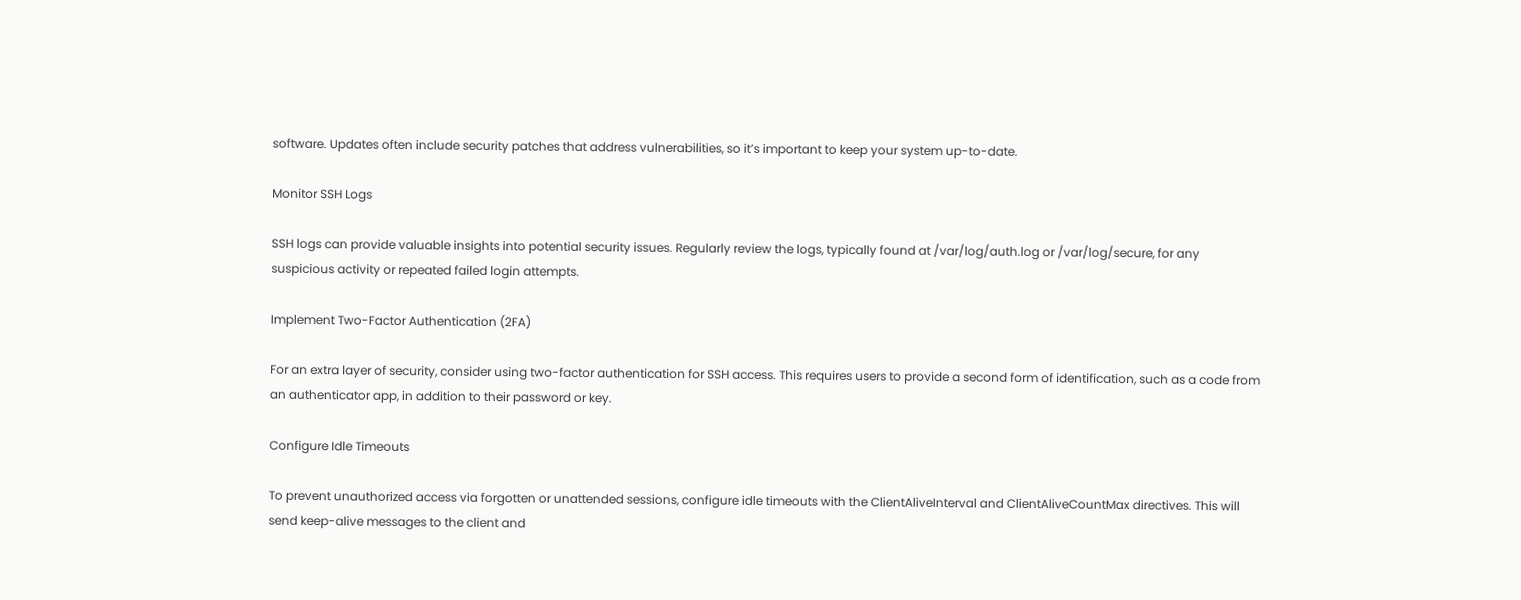software. Updates often include security patches that address vulnerabilities, so it’s important to keep your system up-to-date.

Monitor SSH Logs

SSH logs can provide valuable insights into potential security issues. Regularly review the logs, typically found at /var/log/auth.log or /var/log/secure, for any suspicious activity or repeated failed login attempts.

Implement Two-Factor Authentication (2FA)

For an extra layer of security, consider using two-factor authentication for SSH access. This requires users to provide a second form of identification, such as a code from an authenticator app, in addition to their password or key.

Configure Idle Timeouts

To prevent unauthorized access via forgotten or unattended sessions, configure idle timeouts with the ClientAliveInterval and ClientAliveCountMax directives. This will send keep-alive messages to the client and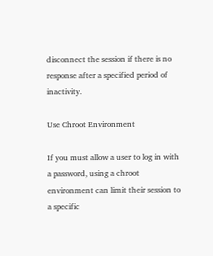disconnect the session if there is no response after a specified period of inactivity.

Use Chroot Environment

If you must allow a user to log in with a password, using a chroot environment can limit their session to a specific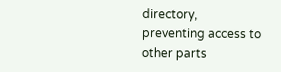directory, preventing access to other parts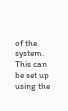of the system. This can be set up using the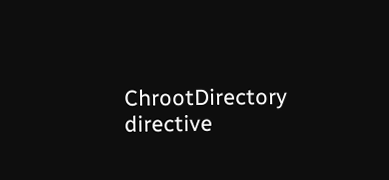ChrootDirectory directive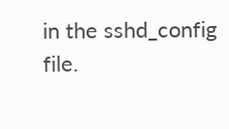in the sshd_config file.